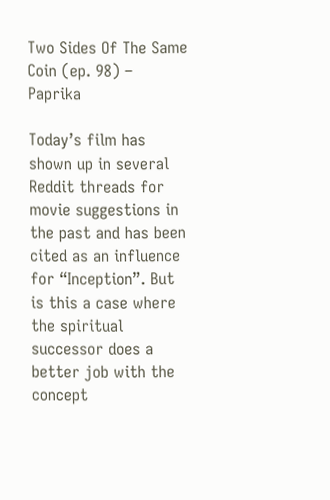Two Sides Of The Same Coin (ep. 98) – Paprika

Today’s film has shown up in several Reddit threads for movie suggestions in the past and has been cited as an influence for “Inception”. But is this a case where the spiritual successor does a better job with the concept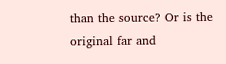than the source? Or is the original far and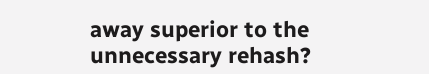away superior to the unnecessary rehash?